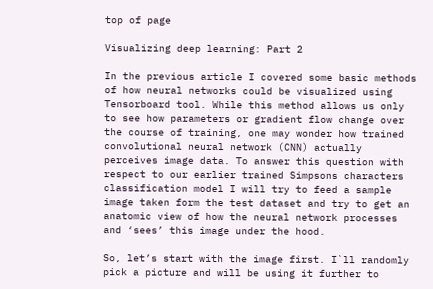top of page

Visualizing deep learning: Part 2

In the previous article I covered some basic methods of how neural networks could be visualized using Tensorboard tool. While this method allows us only to see how parameters or gradient flow change over the course of training, one may wonder how trained convolutional neural network (CNN) actually perceives image data. To answer this question with respect to our earlier trained Simpsons characters classification model I will try to feed a sample image taken form the test dataset and try to get an anatomic view of how the neural network processes and ‘sees’ this image under the hood.

So, let’s start with the image first. I`ll randomly pick a picture and will be using it further to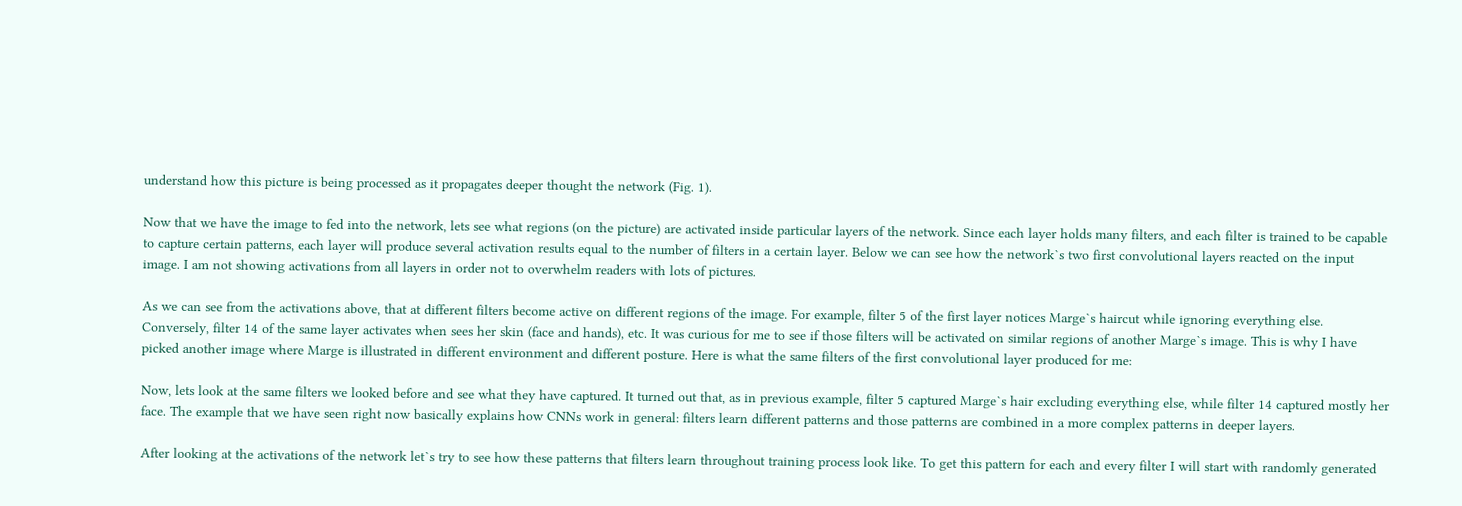understand how this picture is being processed as it propagates deeper thought the network (Fig. 1).

Now that we have the image to fed into the network, lets see what regions (on the picture) are activated inside particular layers of the network. Since each layer holds many filters, and each filter is trained to be capable to capture certain patterns, each layer will produce several activation results equal to the number of filters in a certain layer. Below we can see how the network`s two first convolutional layers reacted on the input image. I am not showing activations from all layers in order not to overwhelm readers with lots of pictures.

As we can see from the activations above, that at different filters become active on different regions of the image. For example, filter 5 of the first layer notices Marge`s haircut while ignoring everything else. Conversely, filter 14 of the same layer activates when sees her skin (face and hands), etc. It was curious for me to see if those filters will be activated on similar regions of another Marge`s image. This is why I have picked another image where Marge is illustrated in different environment and different posture. Here is what the same filters of the first convolutional layer produced for me:

Now, lets look at the same filters we looked before and see what they have captured. It turned out that, as in previous example, filter 5 captured Marge`s hair excluding everything else, while filter 14 captured mostly her face. The example that we have seen right now basically explains how CNNs work in general: filters learn different patterns and those patterns are combined in a more complex patterns in deeper layers.

After looking at the activations of the network let`s try to see how these patterns that filters learn throughout training process look like. To get this pattern for each and every filter I will start with randomly generated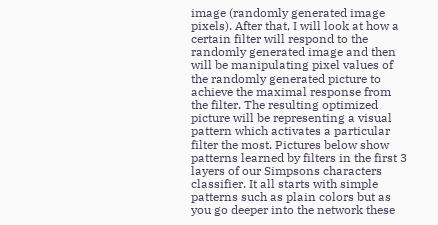image (randomly generated image pixels). After that, I will look at how a certain filter will respond to the randomly generated image and then will be manipulating pixel values of the randomly generated picture to achieve the maximal response from the filter. The resulting optimized picture will be representing a visual pattern which activates a particular filter the most. Pictures below show patterns learned by filters in the first 3 layers of our Simpsons characters classifier. It all starts with simple patterns such as plain colors but as you go deeper into the network these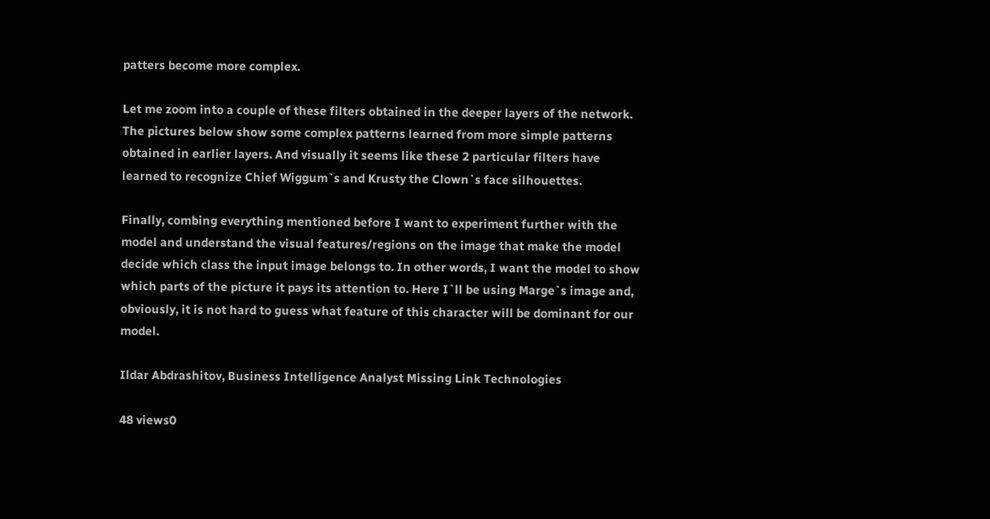patters become more complex.

Let me zoom into a couple of these filters obtained in the deeper layers of the network. The pictures below show some complex patterns learned from more simple patterns obtained in earlier layers. And visually it seems like these 2 particular filters have learned to recognize Chief Wiggum`s and Krusty the Clown`s face silhouettes.

Finally, combing everything mentioned before I want to experiment further with the model and understand the visual features/regions on the image that make the model decide which class the input image belongs to. In other words, I want the model to show which parts of the picture it pays its attention to. Here I`ll be using Marge`s image and, obviously, it is not hard to guess what feature of this character will be dominant for our model.

Ildar Abdrashitov, Business Intelligence Analyst Missing Link Technologies

48 views0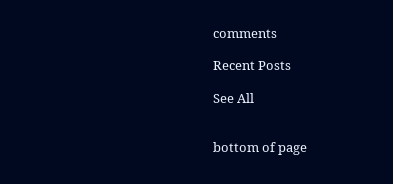comments

Recent Posts

See All


bottom of page